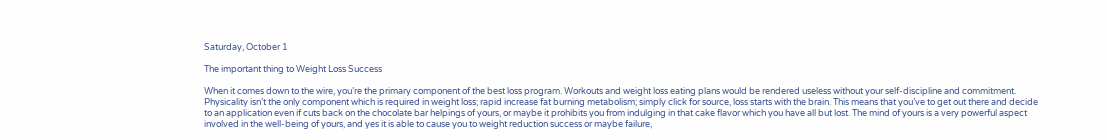Saturday, October 1

The important thing to Weight Loss Success

When it comes down to the wire, you’re the primary component of the best loss program. Workouts and weight loss eating plans would be rendered useless without your self-discipline and commitment. Physicality isn’t the only component which is required in weight loss; rapid increase fat burning metabolism; simply click for source, loss starts with the brain. This means that you’ve to get out there and decide to an application even if cuts back on the chocolate bar helpings of yours, or maybe it prohibits you from indulging in that cake flavor which you have all but lost. The mind of yours is a very powerful aspect involved in the well-being of yours, and yes it is able to cause you to weight reduction success or maybe failure,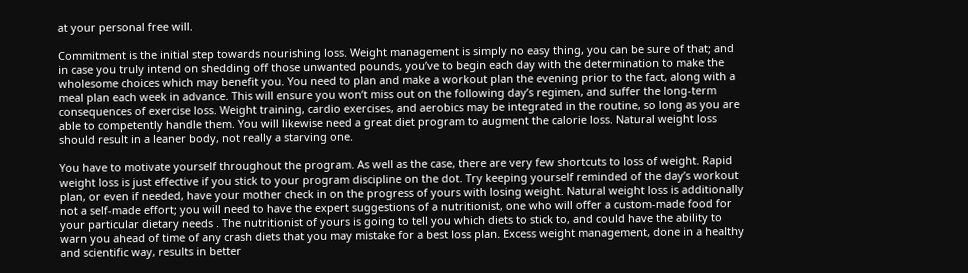at your personal free will.

Commitment is the initial step towards nourishing loss. Weight management is simply no easy thing, you can be sure of that; and in case you truly intend on shedding off those unwanted pounds, you’ve to begin each day with the determination to make the wholesome choices which may benefit you. You need to plan and make a workout plan the evening prior to the fact, along with a meal plan each week in advance. This will ensure you won’t miss out on the following day’s regimen, and suffer the long-term consequences of exercise loss. Weight training, cardio exercises, and aerobics may be integrated in the routine, so long as you are able to competently handle them. You will likewise need a great diet program to augment the calorie loss. Natural weight loss should result in a leaner body, not really a starving one.

You have to motivate yourself throughout the program. As well as the case, there are very few shortcuts to loss of weight. Rapid weight loss is just effective if you stick to your program discipline on the dot. Try keeping yourself reminded of the day’s workout plan, or even if needed, have your mother check in on the progress of yours with losing weight. Natural weight loss is additionally not a self-made effort; you will need to have the expert suggestions of a nutritionist, one who will offer a custom-made food for your particular dietary needs . The nutritionist of yours is going to tell you which diets to stick to, and could have the ability to warn you ahead of time of any crash diets that you may mistake for a best loss plan. Excess weight management, done in a healthy and scientific way, results in better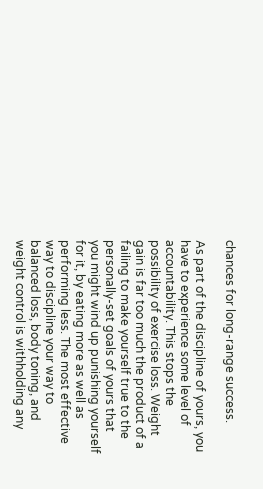chances for long-range success.

As part of the discipline of yours, you have to experience some level of accountability. This stops the possibility of exercise loss. Weight gain is far too much the product of a failing to make yourself true to the personally-set goals of yours that you might wind up punishing yourself for it, by eating more as well as performing less. The most effective way to discipline your way to balanced loss, body toning, and weight control is withholding any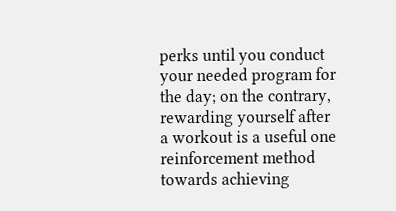perks until you conduct your needed program for the day; on the contrary, rewarding yourself after a workout is a useful one reinforcement method towards achieving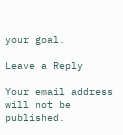your goal.

Leave a Reply

Your email address will not be published.